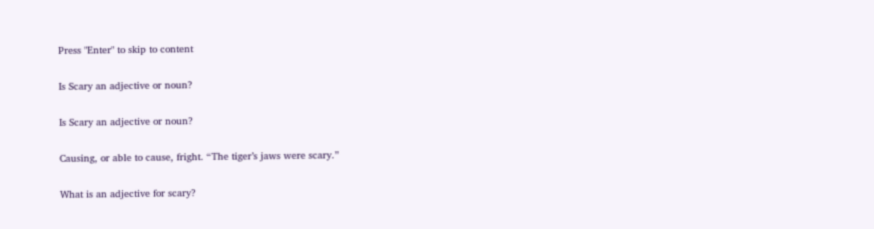Press "Enter" to skip to content

Is Scary an adjective or noun?

Is Scary an adjective or noun?

Causing, or able to cause, fright. “The tiger’s jaws were scary.”

What is an adjective for scary?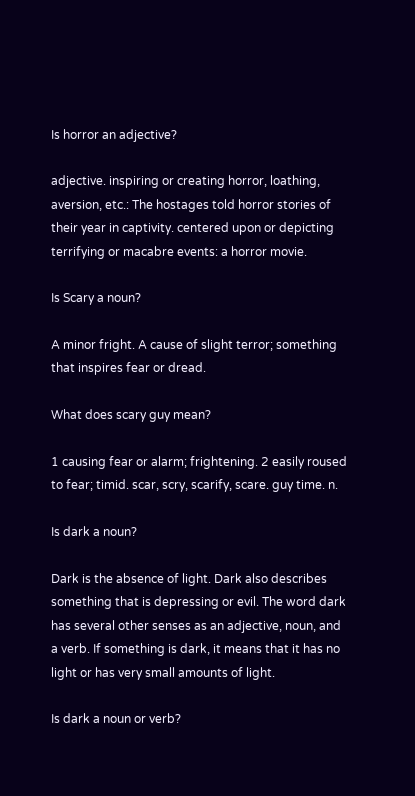Is horror an adjective?

adjective. inspiring or creating horror, loathing, aversion, etc.: The hostages told horror stories of their year in captivity. centered upon or depicting terrifying or macabre events: a horror movie.

Is Scary a noun?

A minor fright. A cause of slight terror; something that inspires fear or dread.

What does scary guy mean?

1 causing fear or alarm; frightening. 2 easily roused to fear; timid. scar, scry, scarify, scare. guy time. n.

Is dark a noun?

Dark is the absence of light. Dark also describes something that is depressing or evil. The word dark has several other senses as an adjective, noun, and a verb. If something is dark, it means that it has no light or has very small amounts of light.

Is dark a noun or verb?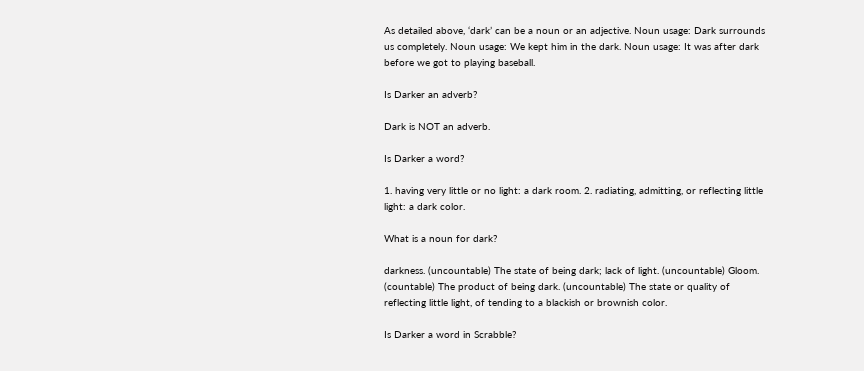As detailed above, ‘dark’ can be a noun or an adjective. Noun usage: Dark surrounds us completely. Noun usage: We kept him in the dark. Noun usage: It was after dark before we got to playing baseball.

Is Darker an adverb?

Dark is NOT an adverb.

Is Darker a word?

1. having very little or no light: a dark room. 2. radiating, admitting, or reflecting little light: a dark color.

What is a noun for dark?

darkness. (uncountable) The state of being dark; lack of light. (uncountable) Gloom. (countable) The product of being dark. (uncountable) The state or quality of reflecting little light, of tending to a blackish or brownish color.

Is Darker a word in Scrabble?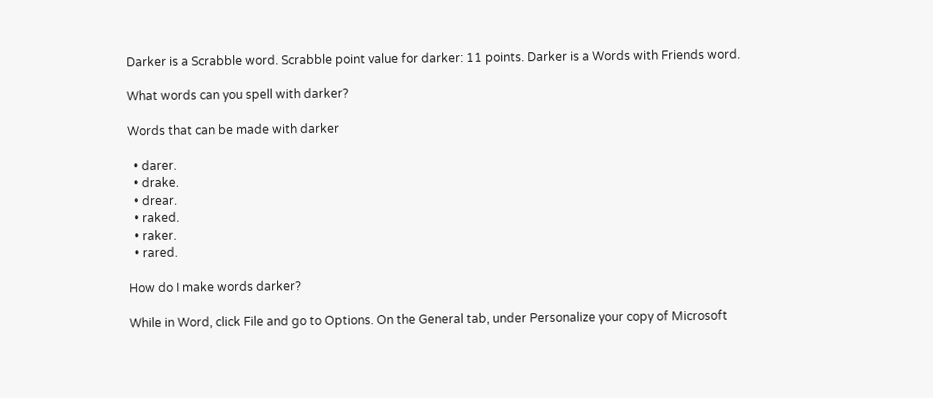Darker is a Scrabble word. Scrabble point value for darker: 11 points. Darker is a Words with Friends word.

What words can you spell with darker?

Words that can be made with darker

  • darer.
  • drake.
  • drear.
  • raked.
  • raker.
  • rared.

How do I make words darker?

While in Word, click File and go to Options. On the General tab, under Personalize your copy of Microsoft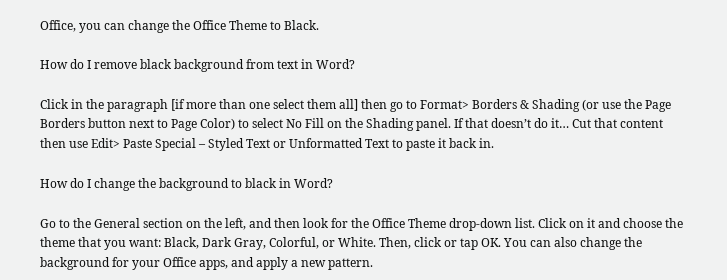Office, you can change the Office Theme to Black.

How do I remove black background from text in Word?

Click in the paragraph [if more than one select them all] then go to Format> Borders & Shading (or use the Page Borders button next to Page Color) to select No Fill on the Shading panel. If that doesn’t do it… Cut that content then use Edit> Paste Special – Styled Text or Unformatted Text to paste it back in.

How do I change the background to black in Word?

Go to the General section on the left, and then look for the Office Theme drop-down list. Click on it and choose the theme that you want: Black, Dark Gray, Colorful, or White. Then, click or tap OK. You can also change the background for your Office apps, and apply a new pattern.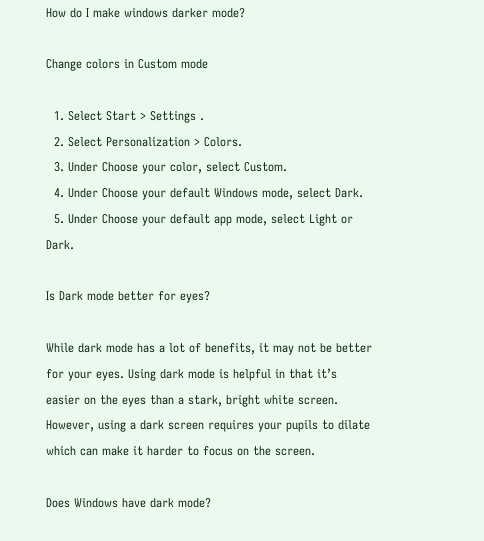How do I make windows darker mode?

Change colors in Custom mode

  1. Select Start > Settings .
  2. Select Personalization > Colors.
  3. Under Choose your color, select Custom.
  4. Under Choose your default Windows mode, select Dark.
  5. Under Choose your default app mode, select Light or Dark.

Is Dark mode better for eyes?

While dark mode has a lot of benefits, it may not be better for your eyes. Using dark mode is helpful in that it’s easier on the eyes than a stark, bright white screen. However, using a dark screen requires your pupils to dilate which can make it harder to focus on the screen.

Does Windows have dark mode?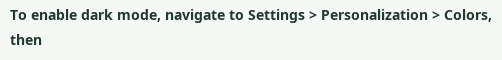To enable dark mode, navigate to Settings > Personalization > Colors, then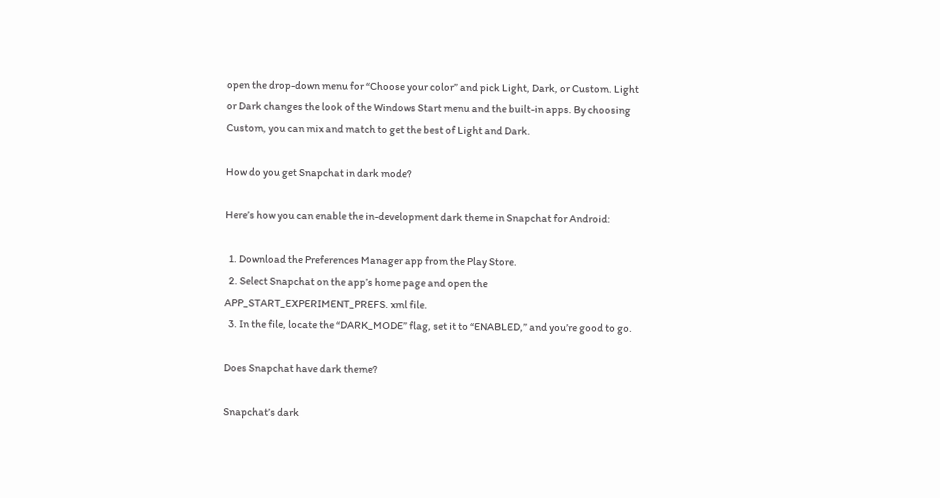open the drop-down menu for “Choose your color” and pick Light, Dark, or Custom. Light or Dark changes the look of the Windows Start menu and the built-in apps. By choosing Custom, you can mix and match to get the best of Light and Dark.

How do you get Snapchat in dark mode?

Here’s how you can enable the in-development dark theme in Snapchat for Android:

  1. Download the Preferences Manager app from the Play Store.
  2. Select Snapchat on the app’s home page and open the APP_START_EXPERIMENT_PREFS. xml file.
  3. In the file, locate the “DARK_MODE” flag, set it to “ENABLED,” and you’re good to go.

Does Snapchat have dark theme?

Snapchat’s dark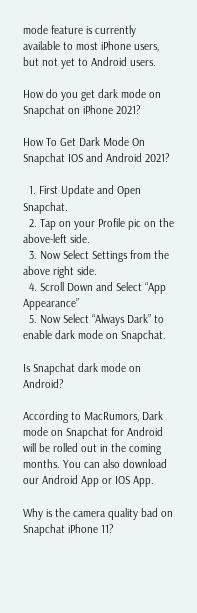mode feature is currently available to most iPhone users, but not yet to Android users.

How do you get dark mode on Snapchat on iPhone 2021?

How To Get Dark Mode On Snapchat IOS and Android 2021?

  1. First Update and Open Snapchat.
  2. Tap on your Profile pic on the above-left side.
  3. Now Select Settings from the above right side.
  4. Scroll Down and Select “App Appearance”
  5. Now Select “Always Dark” to enable dark mode on Snapchat.

Is Snapchat dark mode on Android?

According to MacRumors, Dark mode on Snapchat for Android will be rolled out in the coming months. You can also download our Android App or IOS App.

Why is the camera quality bad on Snapchat iPhone 11?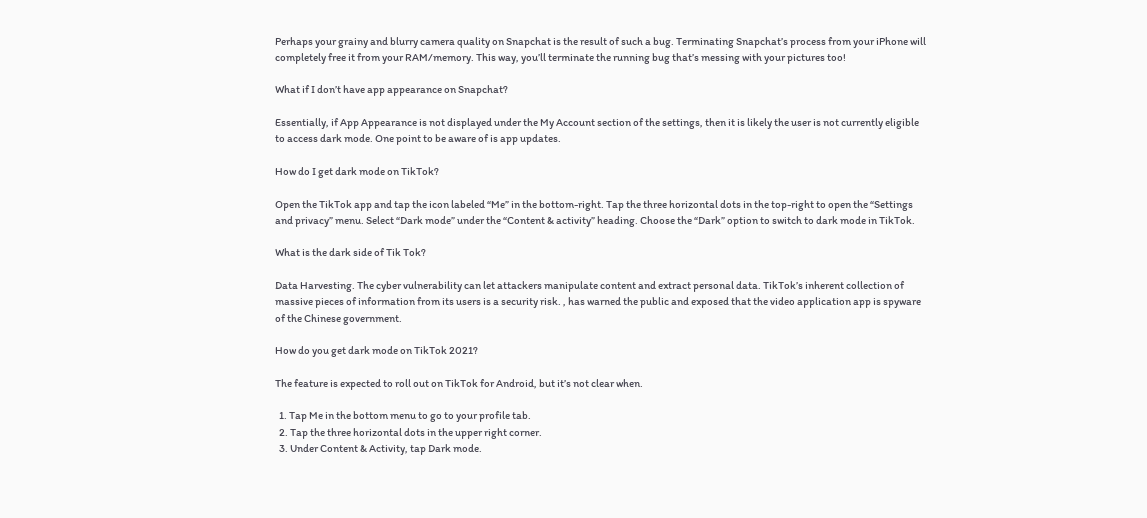Perhaps your grainy and blurry camera quality on Snapchat is the result of such a bug. Terminating Snapchat’s process from your iPhone will completely free it from your RAM/memory. This way, you’ll terminate the running bug that’s messing with your pictures too!

What if I don’t have app appearance on Snapchat?

Essentially, if App Appearance is not displayed under the My Account section of the settings, then it is likely the user is not currently eligible to access dark mode. One point to be aware of is app updates.

How do I get dark mode on TikTok?

Open the TikTok app and tap the icon labeled “Me” in the bottom-right. Tap the three horizontal dots in the top-right to open the “Settings and privacy” menu. Select “Dark mode” under the “Content & activity” heading. Choose the “Dark” option to switch to dark mode in TikTok.

What is the dark side of Tik Tok?

Data Harvesting. The cyber vulnerability can let attackers manipulate content and extract personal data. TikTok’s inherent collection of massive pieces of information from its users is a security risk. , has warned the public and exposed that the video application app is spyware of the Chinese government.

How do you get dark mode on TikTok 2021?

The feature is expected to roll out on TikTok for Android, but it’s not clear when.

  1. Tap Me in the bottom menu to go to your profile tab.
  2. Tap the three horizontal dots in the upper right corner.
  3. Under Content & Activity, tap Dark mode.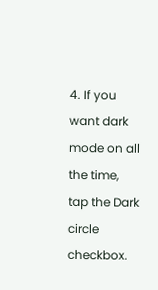4. If you want dark mode on all the time, tap the Dark circle checkbox.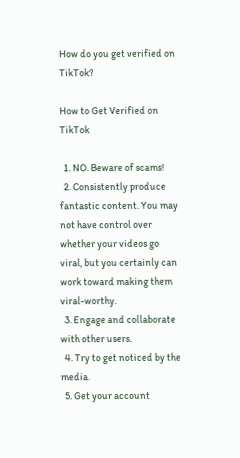How do you get verified on TikTok?

How to Get Verified on TikTok

  1. NO. Beware of scams!
  2. Consistently produce fantastic content. You may not have control over whether your videos go viral, but you certainly can work toward making them viral-worthy.
  3. Engage and collaborate with other users.
  4. Try to get noticed by the media.
  5. Get your account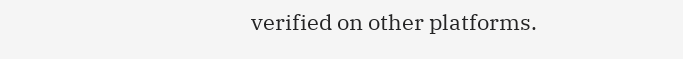verified on other platforms.